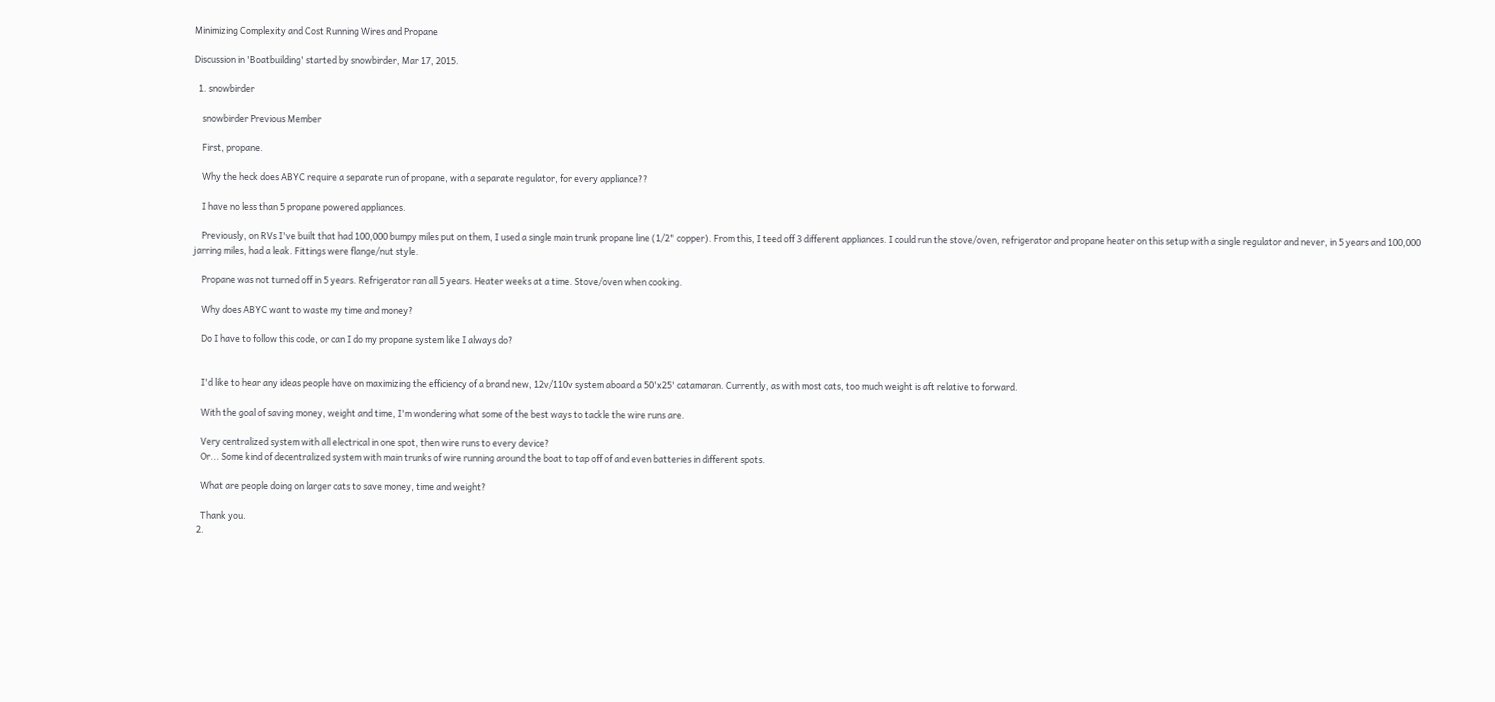Minimizing Complexity and Cost Running Wires and Propane

Discussion in 'Boatbuilding' started by snowbirder, Mar 17, 2015.

  1. snowbirder

    snowbirder Previous Member

    First, propane.

    Why the heck does ABYC require a separate run of propane, with a separate regulator, for every appliance??

    I have no less than 5 propane powered appliances.

    Previously, on RVs I've built that had 100,000 bumpy miles put on them, I used a single main trunk propane line (1/2" copper). From this, I teed off 3 different appliances. I could run the stove/oven, refrigerator and propane heater on this setup with a single regulator and never, in 5 years and 100,000 jarring miles, had a leak. Fittings were flange/nut style.

    Propane was not turned off in 5 years. Refrigerator ran all 5 years. Heater weeks at a time. Stove/oven when cooking.

    Why does ABYC want to waste my time and money?

    Do I have to follow this code, or can I do my propane system like I always do?


    I'd like to hear any ideas people have on maximizing the efficiency of a brand new, 12v/110v system aboard a 50'x25' catamaran. Currently, as with most cats, too much weight is aft relative to forward.

    With the goal of saving money, weight and time, I'm wondering what some of the best ways to tackle the wire runs are.

    Very centralized system with all electrical in one spot, then wire runs to every device?
    Or... Some kind of decentralized system with main trunks of wire running around the boat to tap off of and even batteries in different spots.

    What are people doing on larger cats to save money, time and weight?

    Thank you.
  2.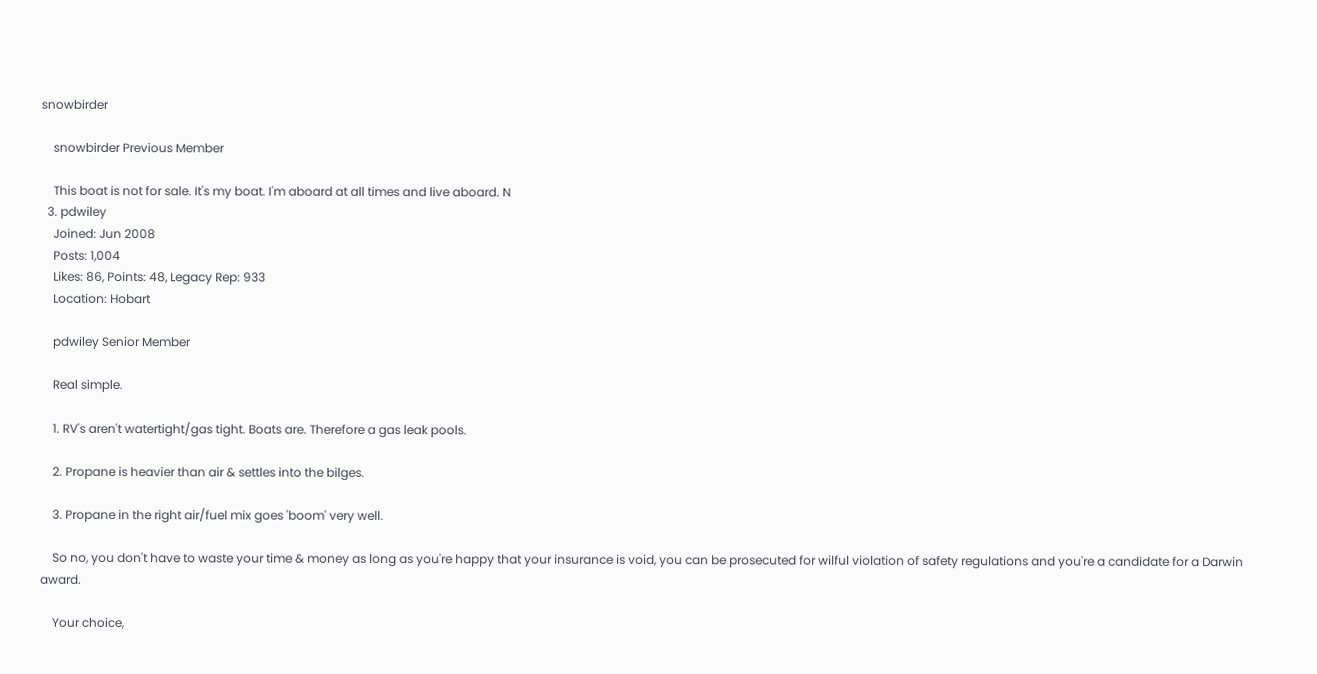snowbirder

    snowbirder Previous Member

    This boat is not for sale. It's my boat. I'm aboard at all times and live aboard. N
  3. pdwiley
    Joined: Jun 2008
    Posts: 1,004
    Likes: 86, Points: 48, Legacy Rep: 933
    Location: Hobart

    pdwiley Senior Member

    Real simple.

    1. RV's aren't watertight/gas tight. Boats are. Therefore a gas leak pools.

    2. Propane is heavier than air & settles into the bilges.

    3. Propane in the right air/fuel mix goes 'boom' very well.

    So no, you don't have to waste your time & money as long as you're happy that your insurance is void, you can be prosecuted for wilful violation of safety regulations and you're a candidate for a Darwin award.

    Your choice,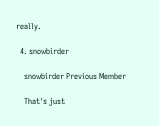really.

  4. snowbirder

    snowbirder Previous Member

    That's just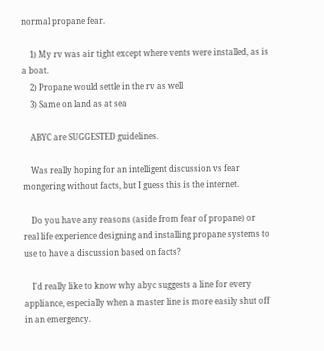normal propane fear.

    1) My rv was air tight except where vents were installed, as is a boat.
    2) Propane would settle in the rv as well
    3) Same on land as at sea

    ABYC are SUGGESTED guidelines.

    Was really hoping for an intelligent discussion vs fear mongering without facts, but I guess this is the internet.

    Do you have any reasons (aside from fear of propane) or real life experience designing and installing propane systems to use to have a discussion based on facts?

    I'd really like to know why abyc suggests a line for every appliance, especially when a master line is more easily shut off in an emergency.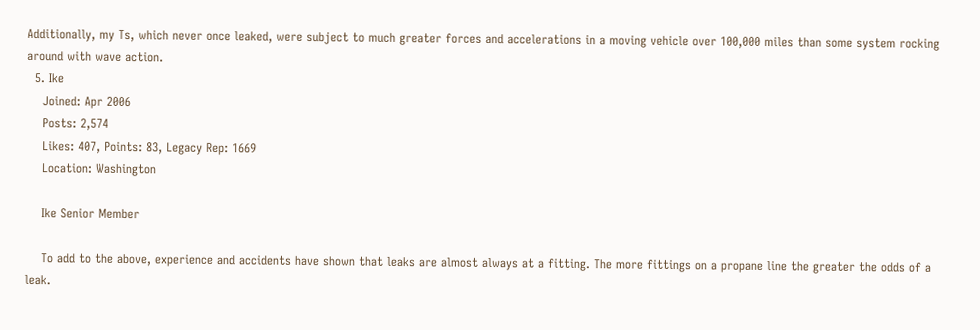Additionally, my Ts, which never once leaked, were subject to much greater forces and accelerations in a moving vehicle over 100,000 miles than some system rocking around with wave action.
  5. Ike
    Joined: Apr 2006
    Posts: 2,574
    Likes: 407, Points: 83, Legacy Rep: 1669
    Location: Washington

    Ike Senior Member

    To add to the above, experience and accidents have shown that leaks are almost always at a fitting. The more fittings on a propane line the greater the odds of a leak.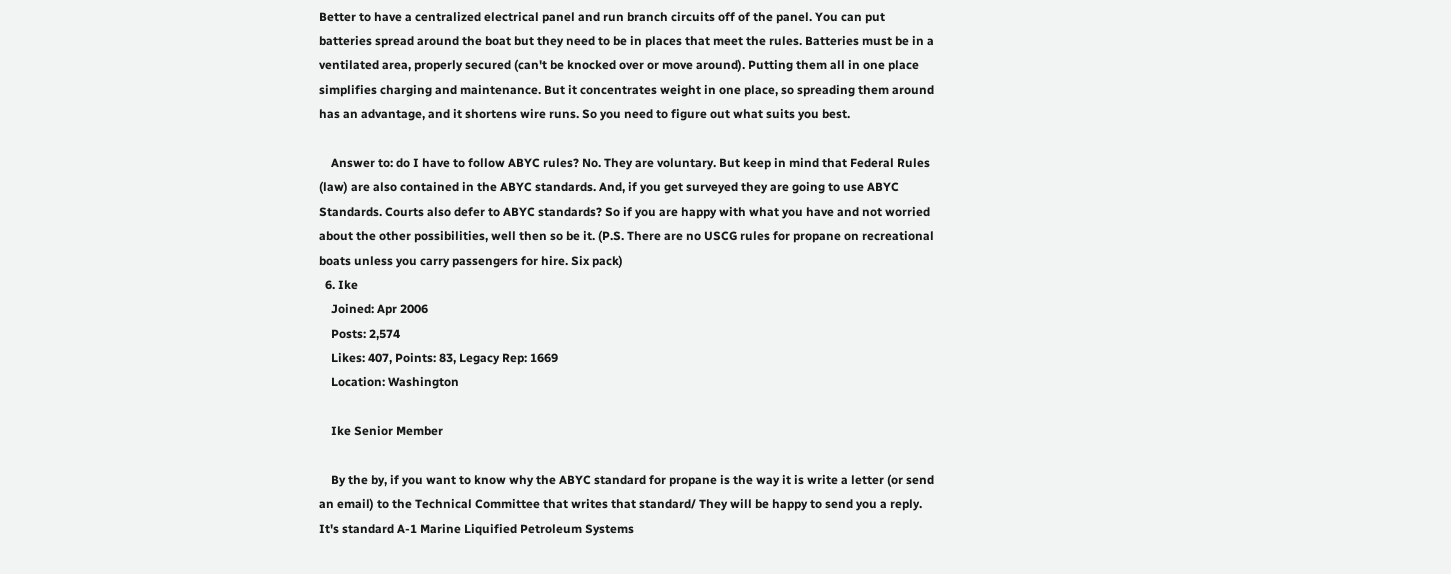Better to have a centralized electrical panel and run branch circuits off of the panel. You can put batteries spread around the boat but they need to be in places that meet the rules. Batteries must be in a ventilated area, properly secured (can't be knocked over or move around). Putting them all in one place simplifies charging and maintenance. But it concentrates weight in one place, so spreading them around has an advantage, and it shortens wire runs. So you need to figure out what suits you best.

    Answer to: do I have to follow ABYC rules? No. They are voluntary. But keep in mind that Federal Rules (law) are also contained in the ABYC standards. And, if you get surveyed they are going to use ABYC Standards. Courts also defer to ABYC standards? So if you are happy with what you have and not worried about the other possibilities, well then so be it. (P.S. There are no USCG rules for propane on recreational boats unless you carry passengers for hire. Six pack)
  6. Ike
    Joined: Apr 2006
    Posts: 2,574
    Likes: 407, Points: 83, Legacy Rep: 1669
    Location: Washington

    Ike Senior Member

    By the by, if you want to know why the ABYC standard for propane is the way it is write a letter (or send an email) to the Technical Committee that writes that standard/ They will be happy to send you a reply. It's standard A-1 Marine Liquified Petroleum Systems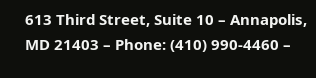613 Third Street, Suite 10 – Annapolis, MD 21403 – Phone: (410) 990-4460 –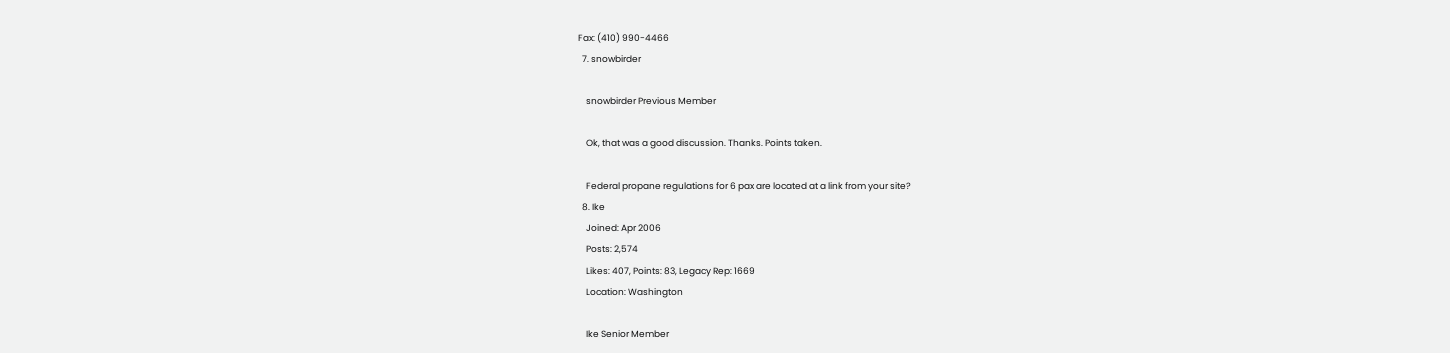Fax: (410) 990-4466
  7. snowbirder

    snowbirder Previous Member

    Ok, that was a good discussion. Thanks. Points taken.

    Federal propane regulations for 6 pax are located at a link from your site?
  8. Ike
    Joined: Apr 2006
    Posts: 2,574
    Likes: 407, Points: 83, Legacy Rep: 1669
    Location: Washington

    Ike Senior Member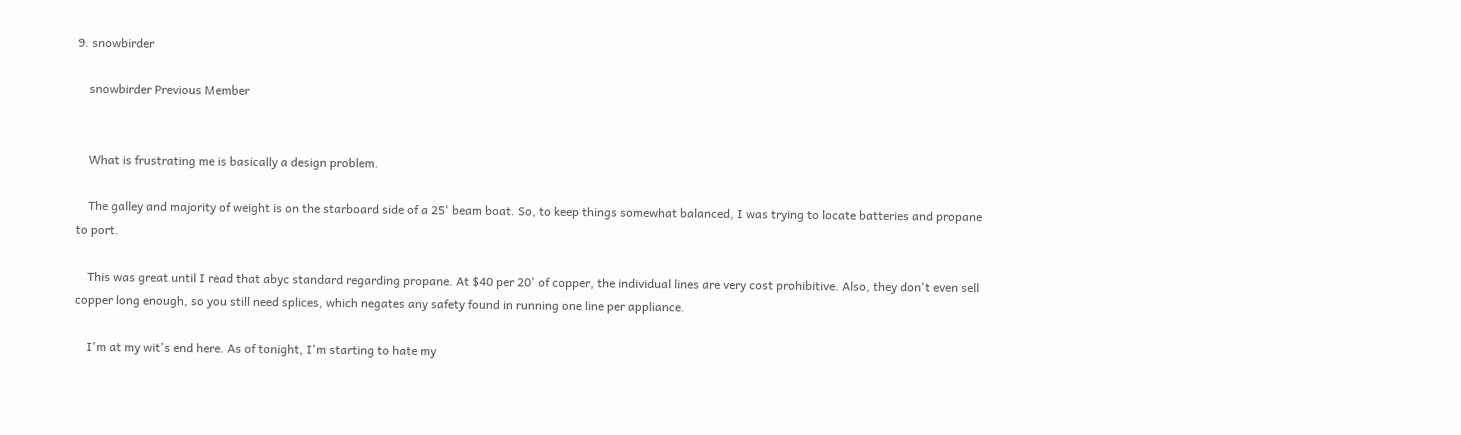9. snowbirder

    snowbirder Previous Member


    What is frustrating me is basically a design problem.

    The galley and majority of weight is on the starboard side of a 25' beam boat. So, to keep things somewhat balanced, I was trying to locate batteries and propane to port.

    This was great until I read that abyc standard regarding propane. At $40 per 20' of copper, the individual lines are very cost prohibitive. Also, they don't even sell copper long enough, so you still need splices, which negates any safety found in running one line per appliance.

    I'm at my wit's end here. As of tonight, I'm starting to hate my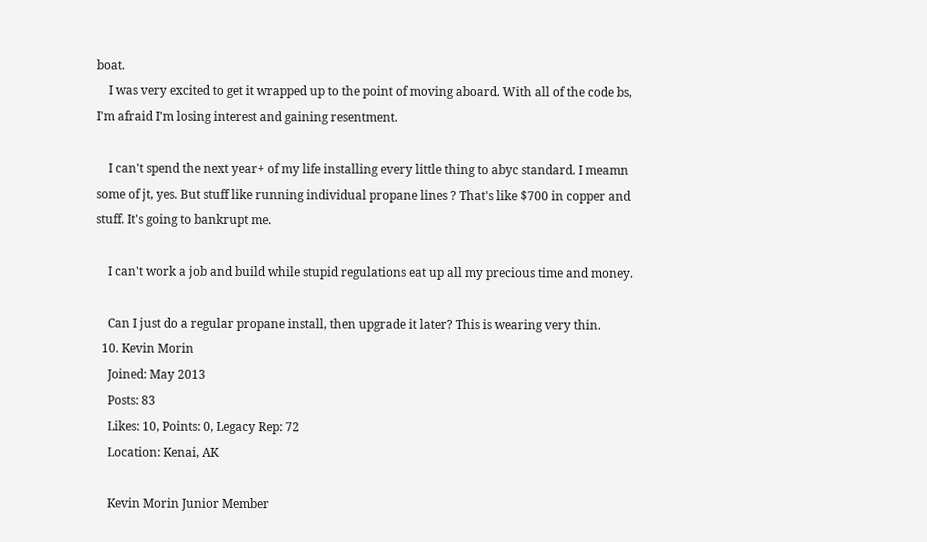boat.
    I was very excited to get it wrapped up to the point of moving aboard. With all of the code bs, I'm afraid I'm losing interest and gaining resentment.

    I can't spend the next year+ of my life installing every little thing to abyc standard. I meamn some of jt, yes. But stuff like running individual propane lines ? That's like $700 in copper and stuff. It's going to bankrupt me.

    I can't work a job and build while stupid regulations eat up all my precious time and money.

    Can I just do a regular propane install, then upgrade it later? This is wearing very thin.
  10. Kevin Morin
    Joined: May 2013
    Posts: 83
    Likes: 10, Points: 0, Legacy Rep: 72
    Location: Kenai, AK

    Kevin Morin Junior Member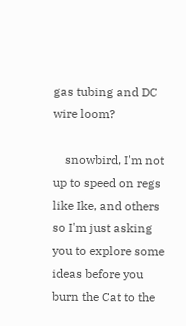gas tubing and DC wire loom?

    snowbird, I'm not up to speed on regs like Ike, and others so I'm just asking you to explore some ideas before you burn the Cat to the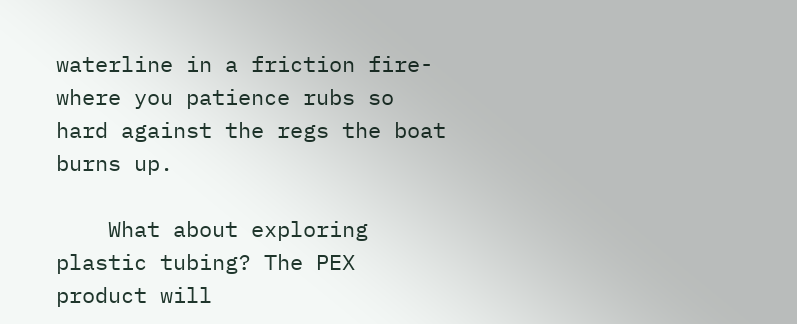waterline in a friction fire- where you patience rubs so hard against the regs the boat burns up.

    What about exploring plastic tubing? The PEX product will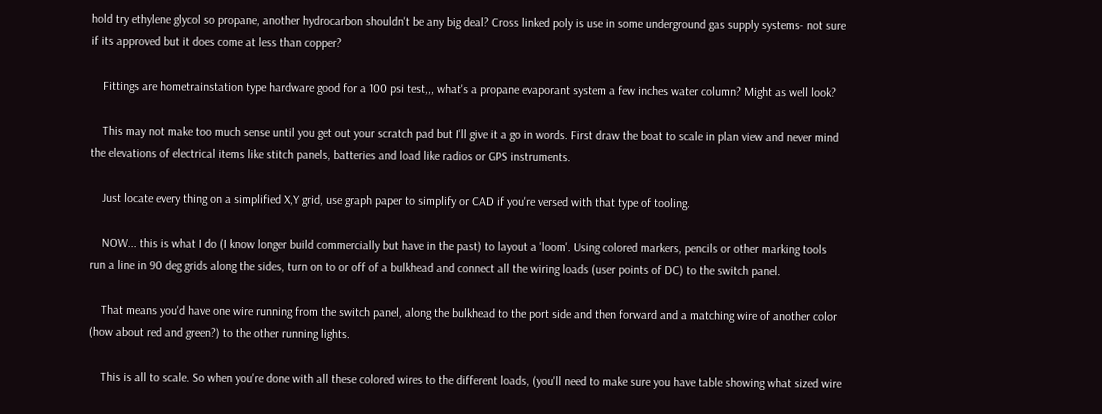hold try ethylene glycol so propane, another hydrocarbon shouldn't be any big deal? Cross linked poly is use in some underground gas supply systems- not sure if its approved but it does come at less than copper?

    Fittings are hometrainstation type hardware good for a 100 psi test,,, what's a propane evaporant system a few inches water column? Might as well look?

    This may not make too much sense until you get out your scratch pad but I'll give it a go in words. First draw the boat to scale in plan view and never mind the elevations of electrical items like stitch panels, batteries and load like radios or GPS instruments.

    Just locate every thing on a simplified X,Y grid, use graph paper to simplify or CAD if you're versed with that type of tooling.

    NOW... this is what I do (I know longer build commercially but have in the past) to layout a 'loom'. Using colored markers, pencils or other marking tools run a line in 90 deg grids along the sides, turn on to or off of a bulkhead and connect all the wiring loads (user points of DC) to the switch panel.

    That means you'd have one wire running from the switch panel, along the bulkhead to the port side and then forward and a matching wire of another color (how about red and green?) to the other running lights.

    This is all to scale. So when you're done with all these colored wires to the different loads, (you'll need to make sure you have table showing what sized wire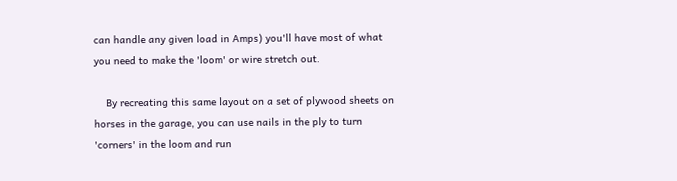can handle any given load in Amps) you'll have most of what you need to make the 'loom' or wire stretch out.

    By recreating this same layout on a set of plywood sheets on horses in the garage, you can use nails in the ply to turn 'corners' in the loom and run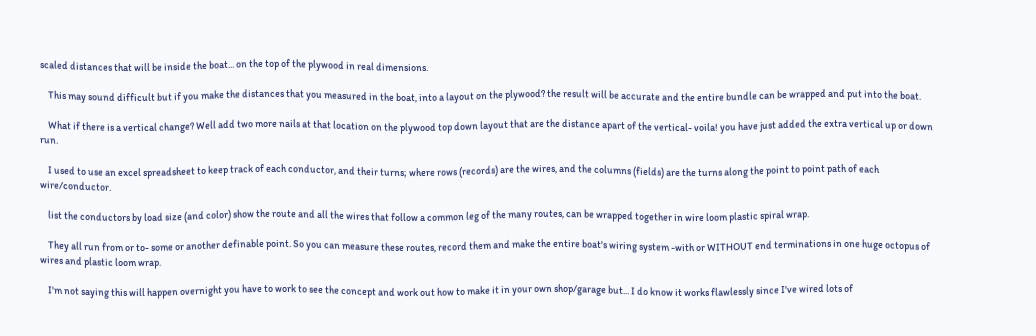scaled distances that will be inside the boat... on the top of the plywood in real dimensions.

    This may sound difficult but if you make the distances that you measured in the boat, into a layout on the plywood? the result will be accurate and the entire bundle can be wrapped and put into the boat.

    What if there is a vertical change? Well add two more nails at that location on the plywood top down layout that are the distance apart of the vertical- voila! you have just added the extra vertical up or down run.

    I used to use an excel spreadsheet to keep track of each conductor, and their turns; where rows (records) are the wires, and the columns (fields) are the turns along the point to point path of each wire/conductor.

    list the conductors by load size (and color) show the route and all the wires that follow a common leg of the many routes, can be wrapped together in wire loom plastic spiral wrap.

    They all run from or to- some or another definable point. So you can measure these routes, record them and make the entire boat's wiring system -with or WITHOUT end terminations in one huge octopus of wires and plastic loom wrap.

    I'm not saying this will happen overnight you have to work to see the concept and work out how to make it in your own shop/garage but... I do know it works flawlessly since I've wired lots of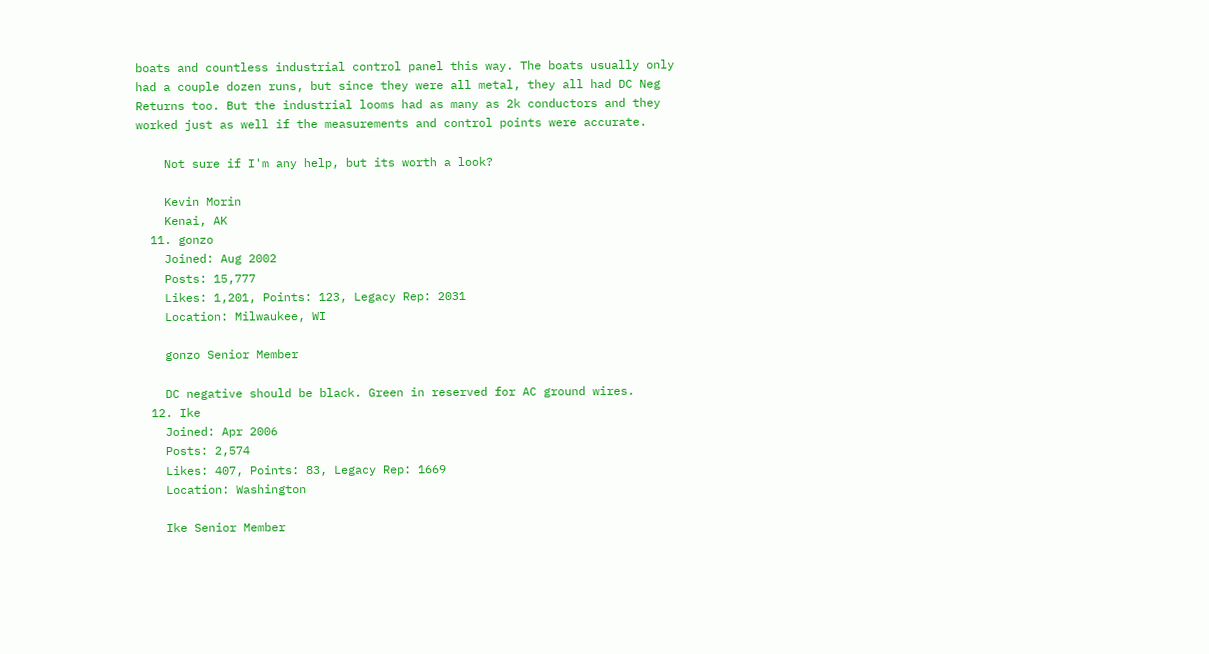boats and countless industrial control panel this way. The boats usually only had a couple dozen runs, but since they were all metal, they all had DC Neg Returns too. But the industrial looms had as many as 2k conductors and they worked just as well if the measurements and control points were accurate.

    Not sure if I'm any help, but its worth a look?

    Kevin Morin
    Kenai, AK
  11. gonzo
    Joined: Aug 2002
    Posts: 15,777
    Likes: 1,201, Points: 123, Legacy Rep: 2031
    Location: Milwaukee, WI

    gonzo Senior Member

    DC negative should be black. Green in reserved for AC ground wires.
  12. Ike
    Joined: Apr 2006
    Posts: 2,574
    Likes: 407, Points: 83, Legacy Rep: 1669
    Location: Washington

    Ike Senior Member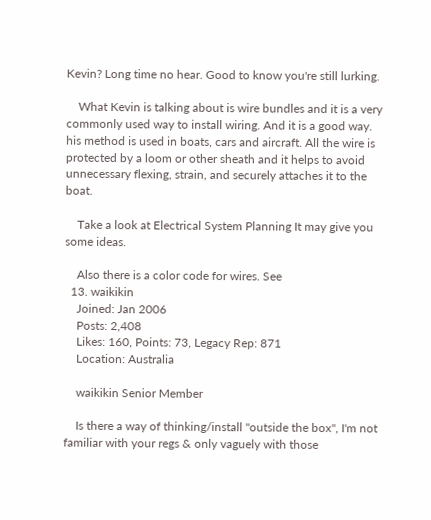Kevin? Long time no hear. Good to know you're still lurking.

    What Kevin is talking about is wire bundles and it is a very commonly used way to install wiring. And it is a good way. his method is used in boats, cars and aircraft. All the wire is protected by a loom or other sheath and it helps to avoid unnecessary flexing, strain, and securely attaches it to the boat.

    Take a look at Electrical System Planning It may give you some ideas.

    Also there is a color code for wires. See
  13. waikikin
    Joined: Jan 2006
    Posts: 2,408
    Likes: 160, Points: 73, Legacy Rep: 871
    Location: Australia

    waikikin Senior Member

    Is there a way of thinking/install "outside the box", I'm not familiar with your regs & only vaguely with those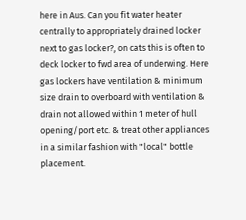here in Aus. Can you fit water heater centrally to appropriately drained locker next to gas locker?, on cats this is often to deck locker to fwd area of underwing. Here gas lockers have ventilation & minimum size drain to overboard with ventilation & drain not allowed within 1 meter of hull opening/port etc. & treat other appliances in a similar fashion with "local" bottle placement.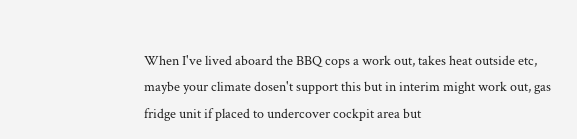When I've lived aboard the BBQ cops a work out, takes heat outside etc, maybe your climate dosen't support this but in interim might work out, gas fridge unit if placed to undercover cockpit area but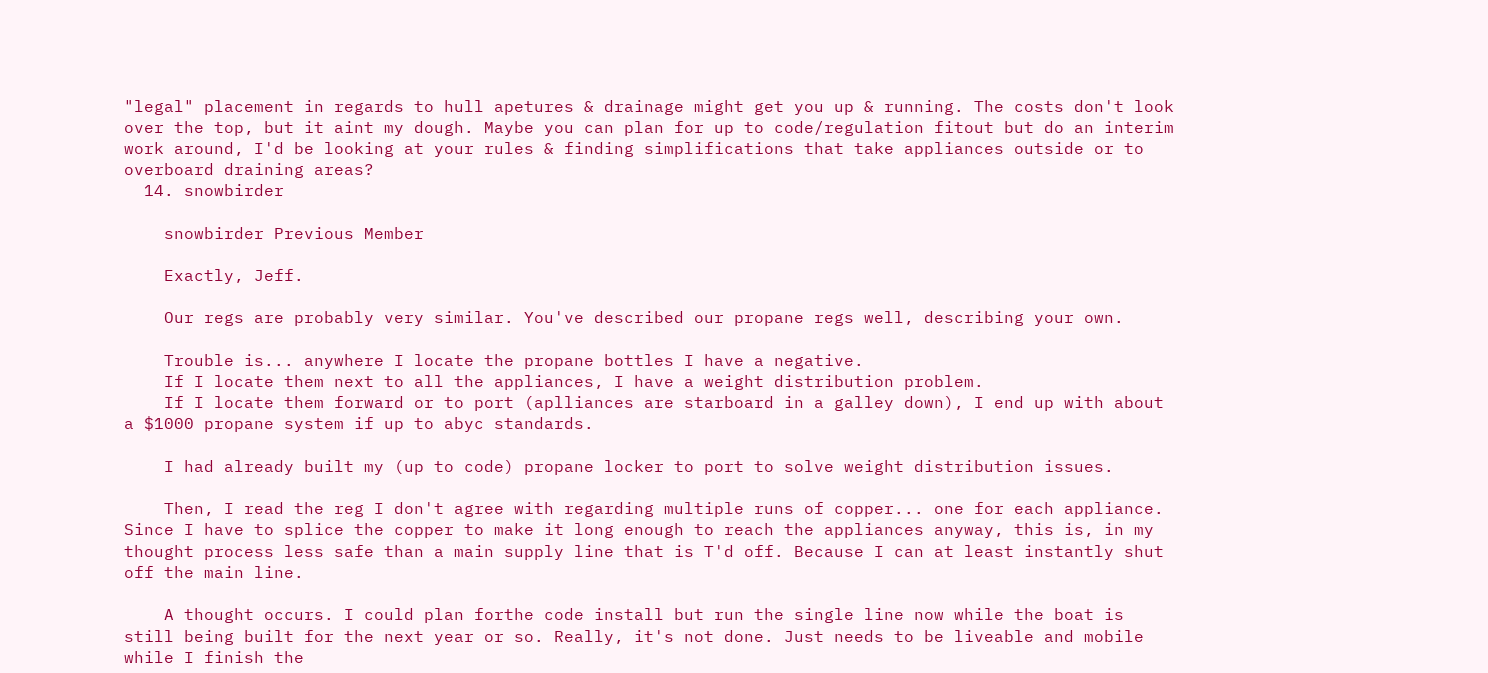"legal" placement in regards to hull apetures & drainage might get you up & running. The costs don't look over the top, but it aint my dough. Maybe you can plan for up to code/regulation fitout but do an interim work around, I'd be looking at your rules & finding simplifications that take appliances outside or to overboard draining areas?
  14. snowbirder

    snowbirder Previous Member

    Exactly, Jeff.

    Our regs are probably very similar. You've described our propane regs well, describing your own.

    Trouble is... anywhere I locate the propane bottles I have a negative.
    If I locate them next to all the appliances, I have a weight distribution problem.
    If I locate them forward or to port (aplliances are starboard in a galley down), I end up with about a $1000 propane system if up to abyc standards.

    I had already built my (up to code) propane locker to port to solve weight distribution issues.

    Then, I read the reg I don't agree with regarding multiple runs of copper... one for each appliance. Since I have to splice the copper to make it long enough to reach the appliances anyway, this is, in my thought process less safe than a main supply line that is T'd off. Because I can at least instantly shut off the main line.

    A thought occurs. I could plan forthe code install but run the single line now while the boat is still being built for the next year or so. Really, it's not done. Just needs to be liveable and mobile while I finish the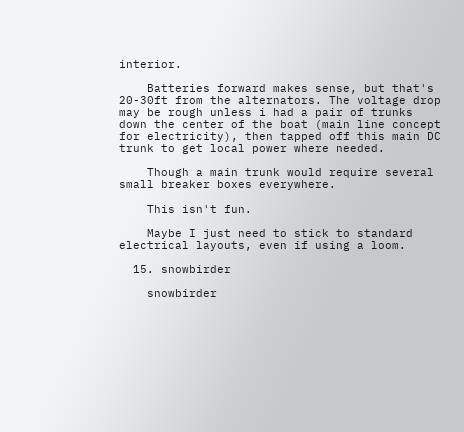interior.

    Batteries forward makes sense, but that's 20-30ft from the alternators. The voltage drop may be rough unless i had a pair of trunks down the center of the boat (main line concept for electricity), then tapped off this main DC trunk to get local power where needed.

    Though a main trunk would require several small breaker boxes everywhere.

    This isn't fun.

    Maybe I just need to stick to standard electrical layouts, even if using a loom.

  15. snowbirder

    snowbirder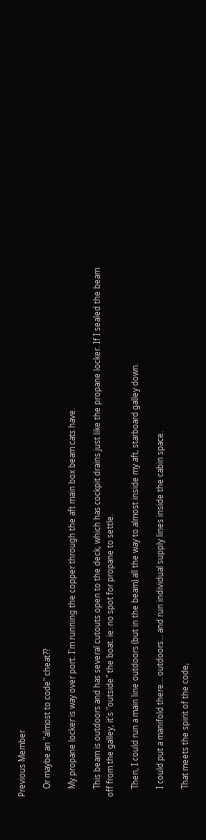Previous Member

    Or maybe an "almost to code" cheat??

    My propane locker is way over port. I'm running the copper through the aft main box beam cats have.

    This beam is outdoors and has several cutouts open to the deck, which has cockpit drains just like the propane locker. If I sealed the beam off from the galley, it's "outside" the boat. ie: no spot for propane to settle.

    Then, I could run a main line outdoors (but in the beam) all the way to almost inside my aft, starboard galley down.

    I could put a manifold there... outdoors... and run individual supply lines inside the cabin space.

    That meets the spirit of the code,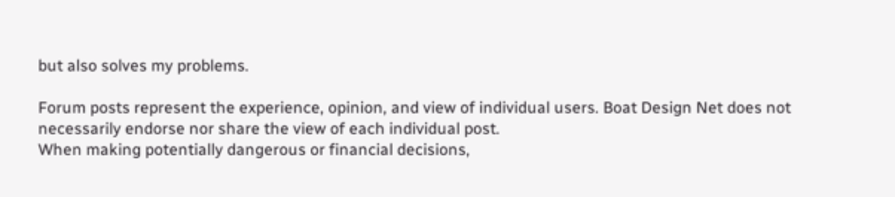but also solves my problems.

Forum posts represent the experience, opinion, and view of individual users. Boat Design Net does not necessarily endorse nor share the view of each individual post.
When making potentially dangerous or financial decisions,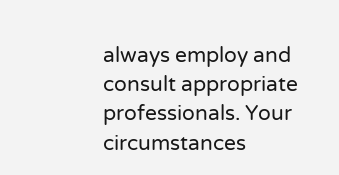always employ and consult appropriate professionals. Your circumstances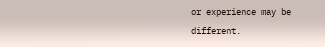or experience may be different.